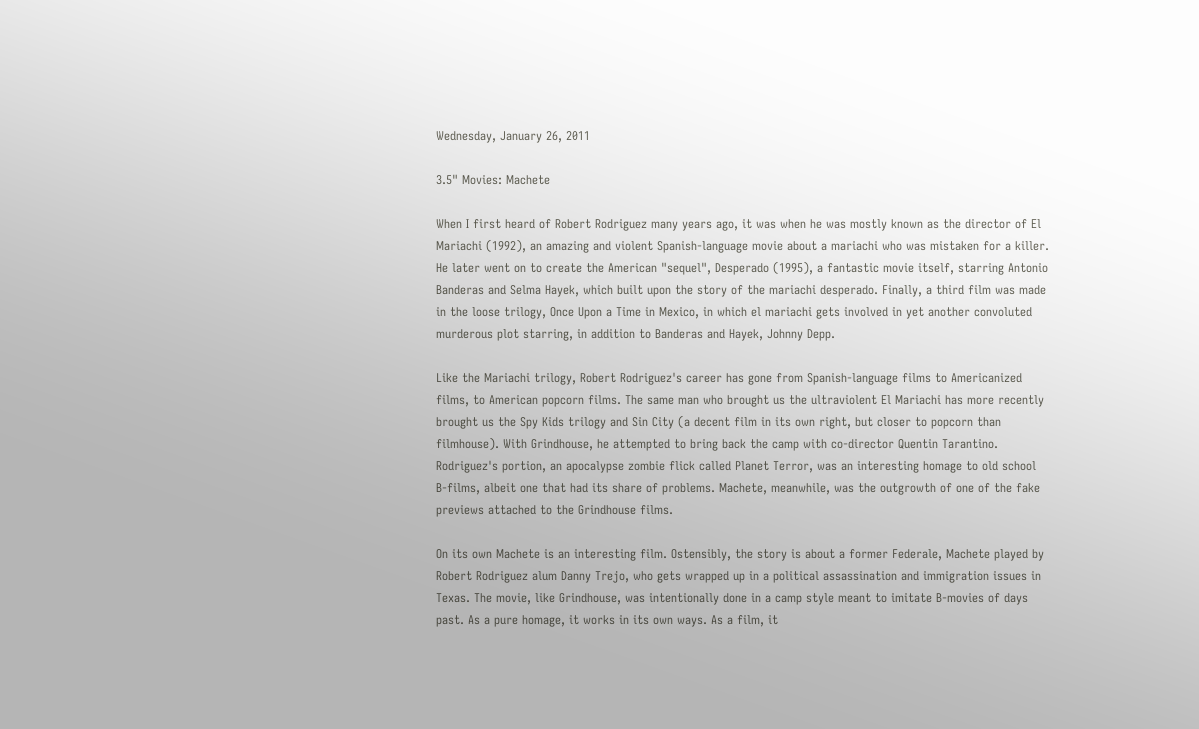Wednesday, January 26, 2011

3.5" Movies: Machete

When I first heard of Robert Rodriguez many years ago, it was when he was mostly known as the director of El Mariachi (1992), an amazing and violent Spanish-language movie about a mariachi who was mistaken for a killer. He later went on to create the American "sequel", Desperado (1995), a fantastic movie itself, starring Antonio Banderas and Selma Hayek, which built upon the story of the mariachi desperado. Finally, a third film was made in the loose trilogy, Once Upon a Time in Mexico, in which el mariachi gets involved in yet another convoluted murderous plot starring, in addition to Banderas and Hayek, Johnny Depp.

Like the Mariachi trilogy, Robert Rodriguez's career has gone from Spanish-language films to Americanized films, to American popcorn films. The same man who brought us the ultraviolent El Mariachi has more recently brought us the Spy Kids trilogy and Sin City (a decent film in its own right, but closer to popcorn than filmhouse). With Grindhouse, he attempted to bring back the camp with co-director Quentin Tarantino. Rodriguez's portion, an apocalypse zombie flick called Planet Terror, was an interesting homage to old school B-films, albeit one that had its share of problems. Machete, meanwhile, was the outgrowth of one of the fake previews attached to the Grindhouse films.

On its own Machete is an interesting film. Ostensibly, the story is about a former Federale, Machete played by Robert Rodriguez alum Danny Trejo, who gets wrapped up in a political assassination and immigration issues in Texas. The movie, like Grindhouse, was intentionally done in a camp style meant to imitate B-movies of days past. As a pure homage, it works in its own ways. As a film, it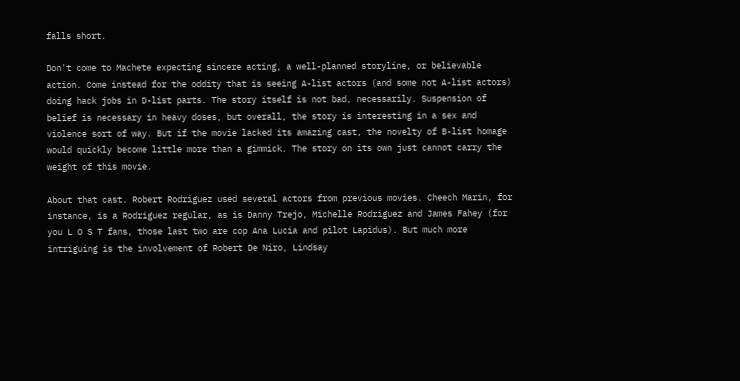falls short.

Don't come to Machete expecting sincere acting, a well-planned storyline, or believable action. Come instead for the oddity that is seeing A-list actors (and some not A-list actors) doing hack jobs in D-list parts. The story itself is not bad, necessarily. Suspension of belief is necessary in heavy doses, but overall, the story is interesting in a sex and violence sort of way. But if the movie lacked its amazing cast, the novelty of B-list homage would quickly become little more than a gimmick. The story on its own just cannot carry the weight of this movie.

About that cast. Robert Rodriguez used several actors from previous movies. Cheech Marin, for instance, is a Rodriguez regular, as is Danny Trejo, Michelle Rodriguez and James Fahey (for you L O S T fans, those last two are cop Ana Lucia and pilot Lapidus). But much more intriguing is the involvement of Robert De Niro, Lindsay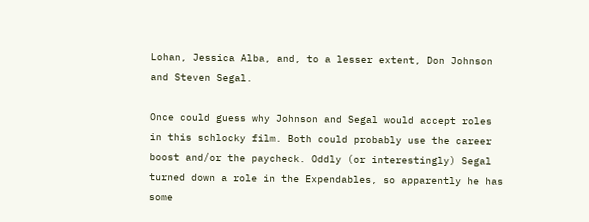Lohan, Jessica Alba, and, to a lesser extent, Don Johnson and Steven Segal.

Once could guess why Johnson and Segal would accept roles in this schlocky film. Both could probably use the career boost and/or the paycheck. Oddly (or interestingly) Segal turned down a role in the Expendables, so apparently he has some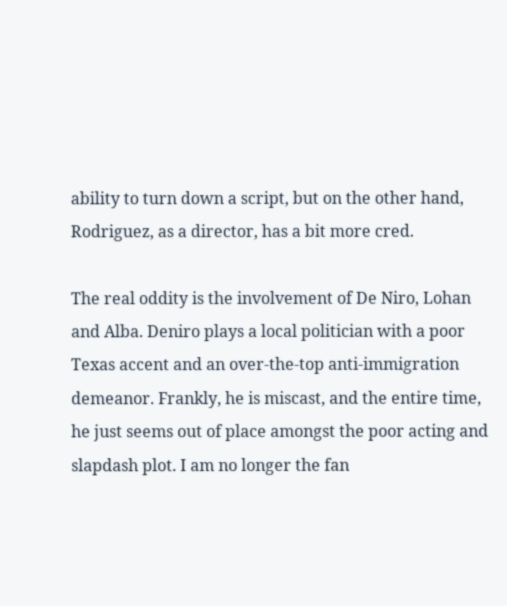ability to turn down a script, but on the other hand, Rodriguez, as a director, has a bit more cred.

The real oddity is the involvement of De Niro, Lohan and Alba. Deniro plays a local politician with a poor Texas accent and an over-the-top anti-immigration demeanor. Frankly, he is miscast, and the entire time, he just seems out of place amongst the poor acting and slapdash plot. I am no longer the fan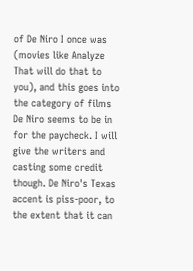of De Niro I once was (movies like Analyze That will do that to you), and this goes into the category of films De Niro seems to be in for the paycheck. I will give the writers and casting some credit though. De Niro's Texas accent is piss-poor, to the extent that it can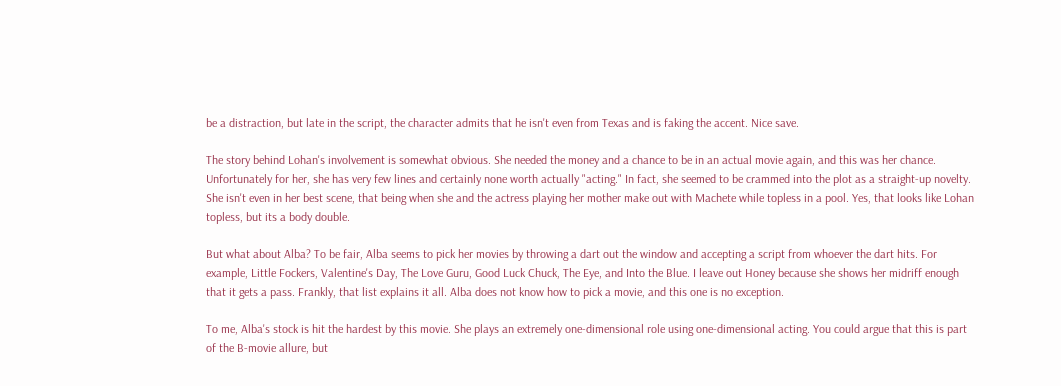be a distraction, but late in the script, the character admits that he isn't even from Texas and is faking the accent. Nice save.

The story behind Lohan's involvement is somewhat obvious. She needed the money and a chance to be in an actual movie again, and this was her chance. Unfortunately for her, she has very few lines and certainly none worth actually "acting." In fact, she seemed to be crammed into the plot as a straight-up novelty. She isn't even in her best scene, that being when she and the actress playing her mother make out with Machete while topless in a pool. Yes, that looks like Lohan topless, but its a body double.

But what about Alba? To be fair, Alba seems to pick her movies by throwing a dart out the window and accepting a script from whoever the dart hits. For example, Little Fockers, Valentine's Day, The Love Guru, Good Luck Chuck, The Eye, and Into the Blue. I leave out Honey because she shows her midriff enough that it gets a pass. Frankly, that list explains it all. Alba does not know how to pick a movie, and this one is no exception.

To me, Alba's stock is hit the hardest by this movie. She plays an extremely one-dimensional role using one-dimensional acting. You could argue that this is part of the B-movie allure, but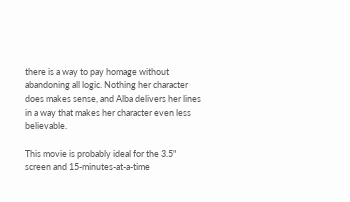there is a way to pay homage without abandoning all logic. Nothing her character does makes sense, and Alba delivers her lines in a way that makes her character even less believable.

This movie is probably ideal for the 3.5" screen and 15-minutes-at-a-time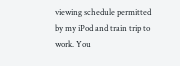viewing schedule permitted by my iPod and train trip to work. You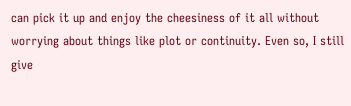can pick it up and enjoy the cheesiness of it all without worrying about things like plot or continuity. Even so, I still give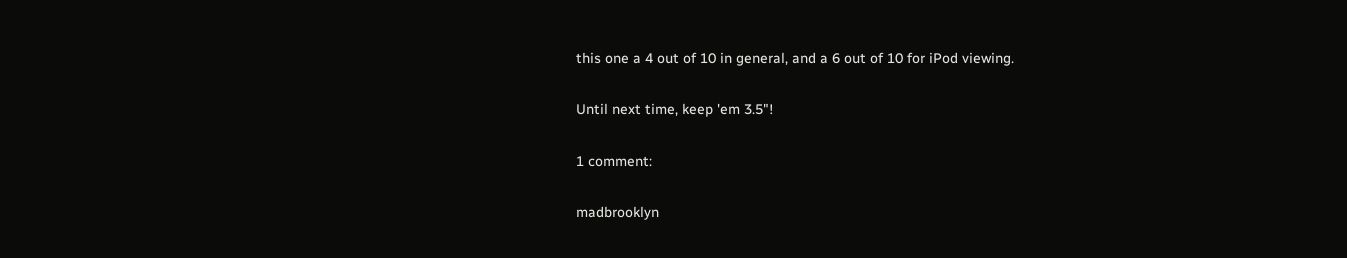this one a 4 out of 10 in general, and a 6 out of 10 for iPod viewing.

Until next time, keep 'em 3.5"!

1 comment:

madbrooklyn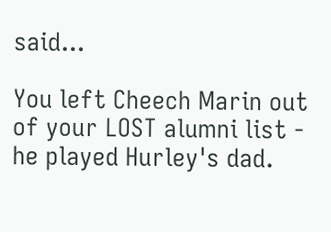said...

You left Cheech Marin out of your LOST alumni list - he played Hurley's dad.